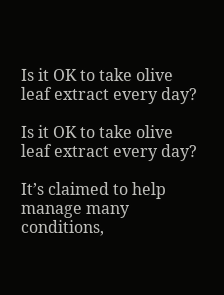Is it OK to take olive leaf extract every day?

Is it OK to take olive leaf extract every day?

It’s claimed to help manage many conditions,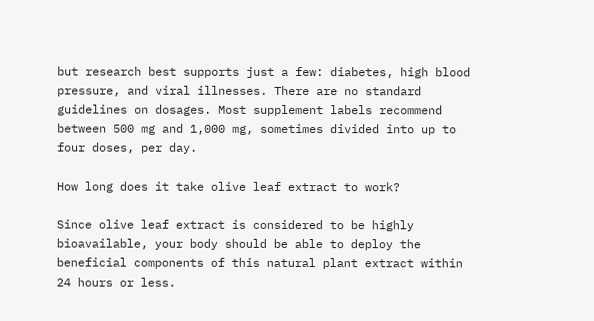but research best supports just a few: diabetes, high blood pressure, and viral illnesses. There are no standard guidelines on dosages. Most supplement labels recommend between 500 mg and 1,000 mg, sometimes divided into up to four doses, per day.

How long does it take olive leaf extract to work?

Since olive leaf extract is considered to be highly bioavailable, your body should be able to deploy the beneficial components of this natural plant extract within 24 hours or less.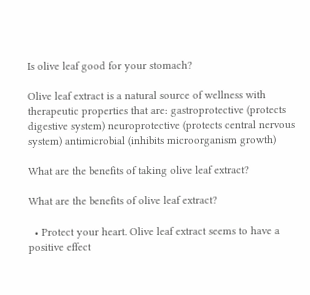Is olive leaf good for your stomach?

Olive leaf extract is a natural source of wellness with therapeutic properties that are: gastroprotective (protects digestive system) neuroprotective (protects central nervous system) antimicrobial (inhibits microorganism growth)

What are the benefits of taking olive leaf extract?

What are the benefits of olive leaf extract?

  • Protect your heart. Olive leaf extract seems to have a positive effect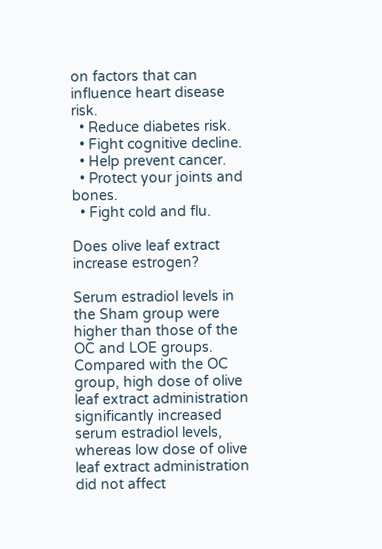on factors that can influence heart disease risk.
  • Reduce diabetes risk.
  • Fight cognitive decline.
  • Help prevent cancer.
  • Protect your joints and bones.
  • Fight cold and flu.

Does olive leaf extract increase estrogen?

Serum estradiol levels in the Sham group were higher than those of the OC and LOE groups. Compared with the OC group, high dose of olive leaf extract administration significantly increased serum estradiol levels, whereas low dose of olive leaf extract administration did not affect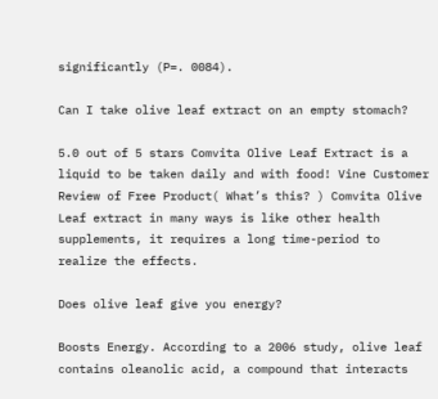significantly (P=. 0084).

Can I take olive leaf extract on an empty stomach?

5.0 out of 5 stars Comvita Olive Leaf Extract is a liquid to be taken daily and with food! Vine Customer Review of Free Product( What’s this? ) Comvita Olive Leaf extract in many ways is like other health supplements, it requires a long time-period to realize the effects.

Does olive leaf give you energy?

Boosts Energy. According to a 2006 study, olive leaf contains oleanolic acid, a compound that interacts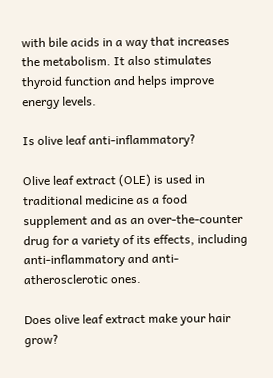with bile acids in a way that increases the metabolism. It also stimulates thyroid function and helps improve energy levels.

Is olive leaf anti-inflammatory?

Olive leaf extract (OLE) is used in traditional medicine as a food supplement and as an over-the-counter drug for a variety of its effects, including anti-inflammatory and anti-atherosclerotic ones.

Does olive leaf extract make your hair grow?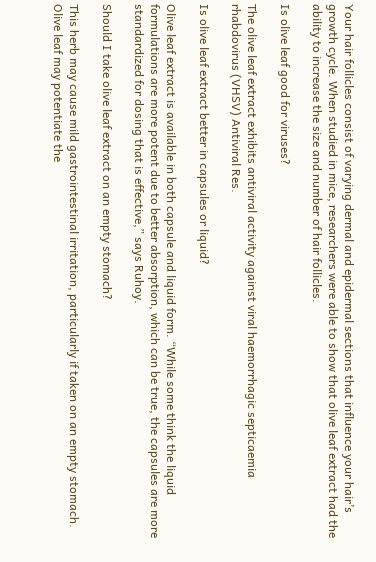Your hair follicles consist of varying dermal and epidermal sections that influence your hair’s growth cycle. When studied in mice, researchers were able to show that olive leaf extract had the ability to increase the size and number of hair follicles.

Is olive leaf good for viruses?

The olive leaf extract exhibits antiviral activity against viral haemorrhagic septicaemia rhabdovirus (VHSV) Antiviral Res.

Is olive leaf extract better in capsules or liquid?

Olive leaf extract is available in both capsule and liquid form. “While some think the liquid formulations are more potent due to better absorption, which can be true, the capsules are more standardized for dosing that is effective,” says Ruhoy.

Should I take olive leaf extract on an empty stomach?

This herb may cause mild gastrointestinal irritation, particularly if taken on an empty stomach. Olive leaf may potentiate the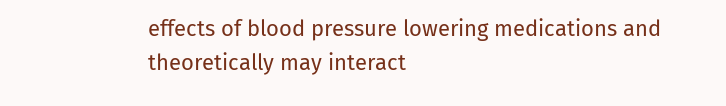effects of blood pressure lowering medications and theoretically may interact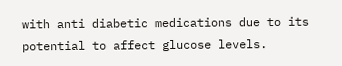with anti diabetic medications due to its potential to affect glucose levels.